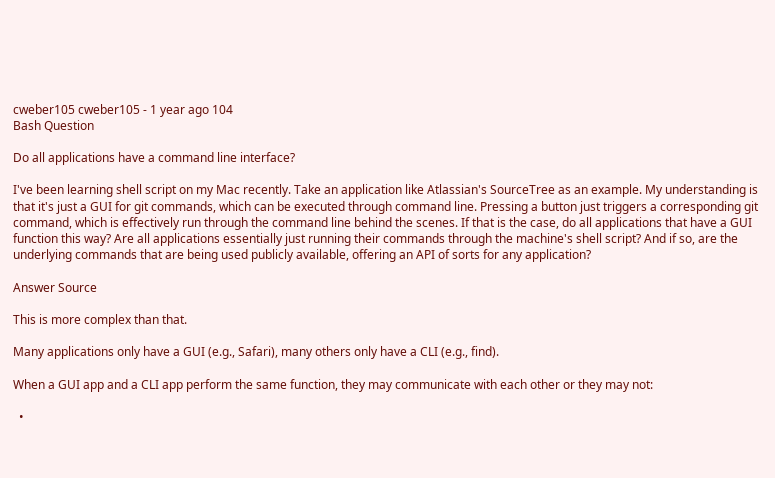cweber105 cweber105 - 1 year ago 104
Bash Question

Do all applications have a command line interface?

I've been learning shell script on my Mac recently. Take an application like Atlassian's SourceTree as an example. My understanding is that it's just a GUI for git commands, which can be executed through command line. Pressing a button just triggers a corresponding git command, which is effectively run through the command line behind the scenes. If that is the case, do all applications that have a GUI function this way? Are all applications essentially just running their commands through the machine's shell script? And if so, are the underlying commands that are being used publicly available, offering an API of sorts for any application?

Answer Source

This is more complex than that.

Many applications only have a GUI (e.g., Safari), many others only have a CLI (e.g., find).

When a GUI app and a CLI app perform the same function, they may communicate with each other or they may not:

  •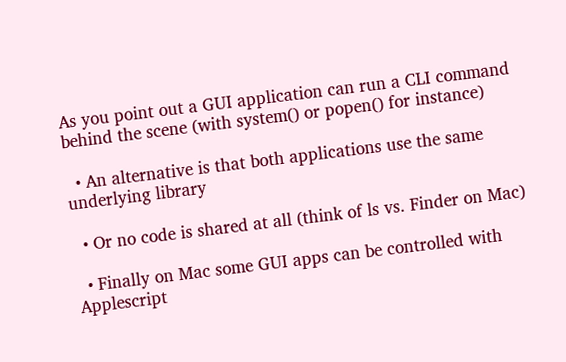As you point out a GUI application can run a CLI command behind the scene (with system() or popen() for instance)

  • An alternative is that both applications use the same underlying library

  • Or no code is shared at all (think of ls vs. Finder on Mac)

  • Finally on Mac some GUI apps can be controlled with Applescript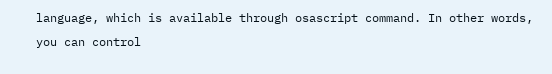language, which is available through osascript command. In other words, you can control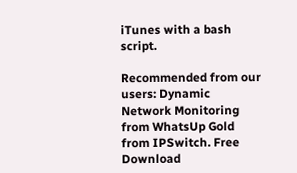iTunes with a bash script.

Recommended from our users: Dynamic Network Monitoring from WhatsUp Gold from IPSwitch. Free Download